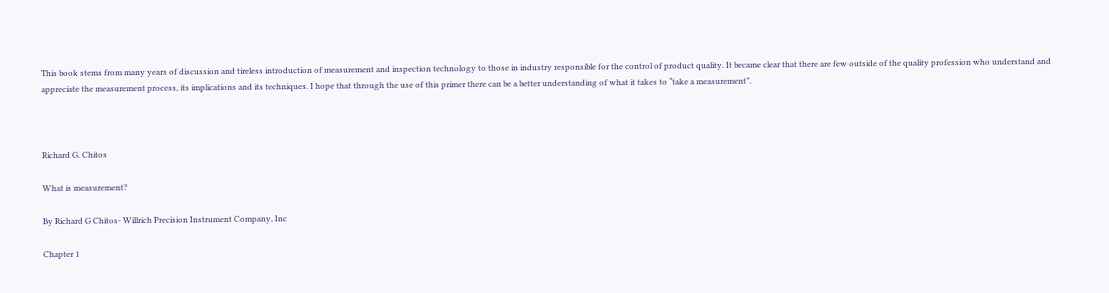This book stems from many years of discussion and tireless introduction of measurement and inspection technology to those in industry responsible for the control of product quality. It became clear that there are few outside of the quality profession who understand and appreciate the measurement process, its implications and its techniques. I hope that through the use of this primer there can be a better understanding of what it takes to “take a measurement”.



Richard G. Chitos

What is measurement?

By Richard G Chitos- Willrich Precision Instrument Company, Inc

Chapter 1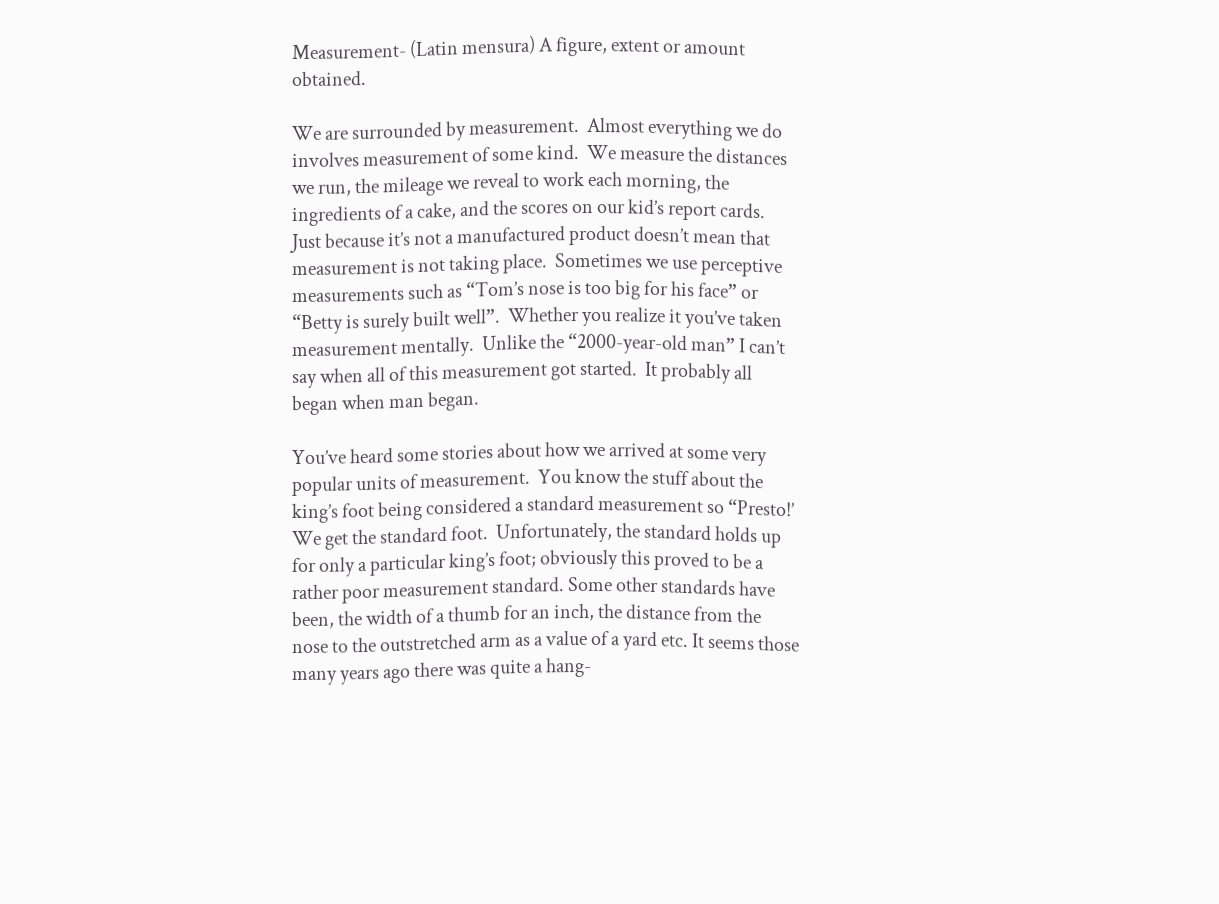Measurement- (Latin mensura) A figure, extent or amount obtained.

We are surrounded by measurement.  Almost everything we do involves measurement of some kind.  We measure the distances we run, the mileage we reveal to work each morning, the ingredients of a cake, and the scores on our kid’s report cards.  Just because it’s not a manufactured product doesn’t mean that measurement is not taking place.  Sometimes we use perceptive measurements such as “Tom’s nose is too big for his face” or “Betty is surely built well”.  Whether you realize it you’ve taken measurement mentally.  Unlike the “2000-year-old man” I can’t say when all of this measurement got started.  It probably all began when man began.

You’ve heard some stories about how we arrived at some very popular units of measurement.  You know the stuff about the king’s foot being considered a standard measurement so “Presto!’ We get the standard foot.  Unfortunately, the standard holds up for only a particular king’s foot; obviously this proved to be a rather poor measurement standard. Some other standards have been, the width of a thumb for an inch, the distance from the nose to the outstretched arm as a value of a yard etc. It seems those many years ago there was quite a hang-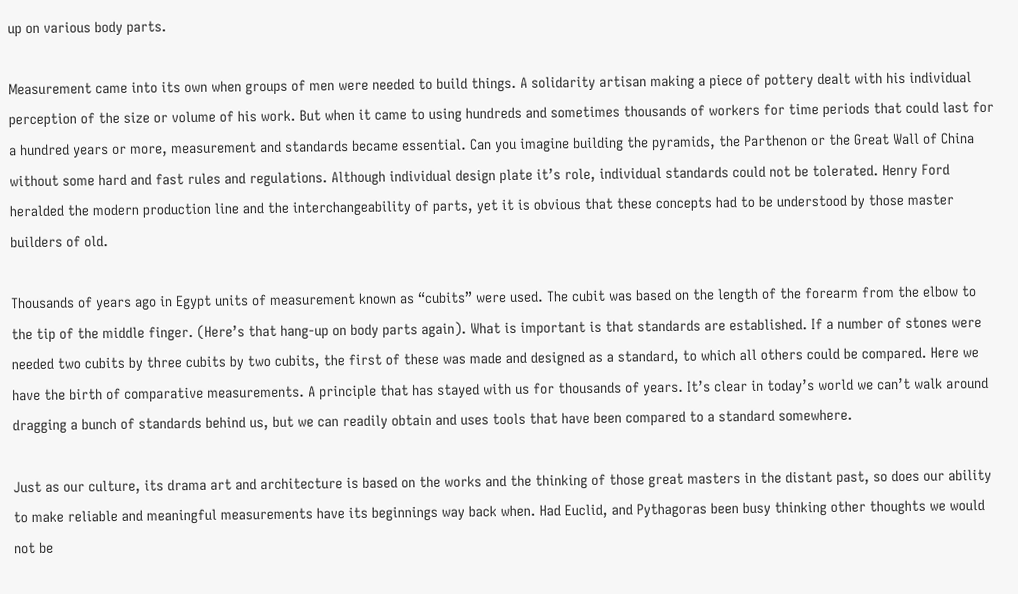up on various body parts.

Measurement came into its own when groups of men were needed to build things. A solidarity artisan making a piece of pottery dealt with his individual perception of the size or volume of his work. But when it came to using hundreds and sometimes thousands of workers for time periods that could last for a hundred years or more, measurement and standards became essential. Can you imagine building the pyramids, the Parthenon or the Great Wall of China without some hard and fast rules and regulations. Although individual design plate it’s role, individual standards could not be tolerated. Henry Ford heralded the modern production line and the interchangeability of parts, yet it is obvious that these concepts had to be understood by those master builders of old.

Thousands of years ago in Egypt units of measurement known as “cubits” were used. The cubit was based on the length of the forearm from the elbow to the tip of the middle finger. (Here’s that hang-up on body parts again). What is important is that standards are established. If a number of stones were needed two cubits by three cubits by two cubits, the first of these was made and designed as a standard, to which all others could be compared. Here we  have the birth of comparative measurements. A principle that has stayed with us for thousands of years. It’s clear in today’s world we can’t walk around dragging a bunch of standards behind us, but we can readily obtain and uses tools that have been compared to a standard somewhere.

Just as our culture, its drama art and architecture is based on the works and the thinking of those great masters in the distant past, so does our ability to make reliable and meaningful measurements have its beginnings way back when. Had Euclid, and Pythagoras been busy thinking other thoughts we would not be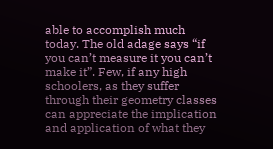able to accomplish much today. The old adage says “if you can’t measure it you can’t make it”. Few, if any high schoolers, as they suffer through their geometry classes can appreciate the implication and application of what they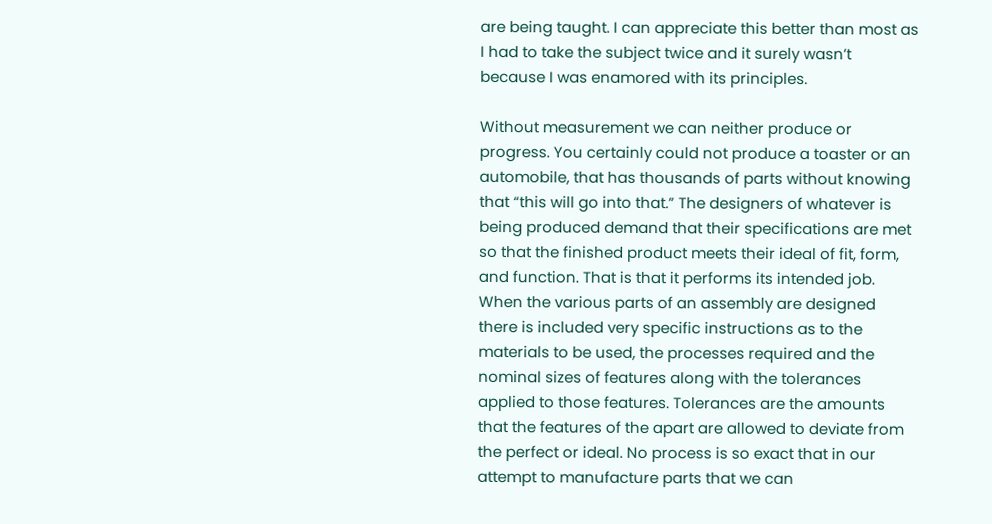are being taught. I can appreciate this better than most as I had to take the subject twice and it surely wasn’t because I was enamored with its principles.

Without measurement we can neither produce or progress. You certainly could not produce a toaster or an automobile, that has thousands of parts without knowing that “this will go into that.” The designers of whatever is being produced demand that their specifications are met so that the finished product meets their ideal of fit, form, and function. That is that it performs its intended job. When the various parts of an assembly are designed there is included very specific instructions as to the materials to be used, the processes required and the nominal sizes of features along with the tolerances applied to those features. Tolerances are the amounts that the features of the apart are allowed to deviate from the perfect or ideal. No process is so exact that in our attempt to manufacture parts that we can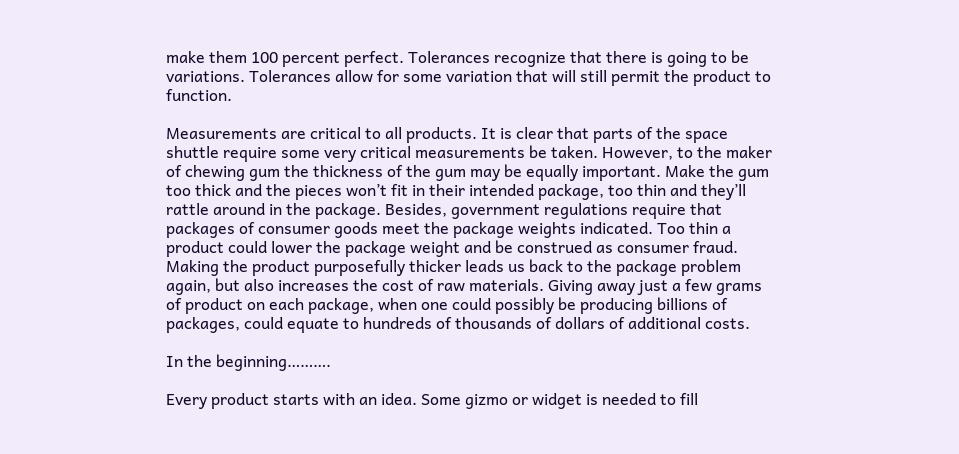make them 100 percent perfect. Tolerances recognize that there is going to be variations. Tolerances allow for some variation that will still permit the product to function.

Measurements are critical to all products. It is clear that parts of the space shuttle require some very critical measurements be taken. However, to the maker of chewing gum the thickness of the gum may be equally important. Make the gum too thick and the pieces won’t fit in their intended package, too thin and they’ll rattle around in the package. Besides, government regulations require that packages of consumer goods meet the package weights indicated. Too thin a product could lower the package weight and be construed as consumer fraud. Making the product purposefully thicker leads us back to the package problem again, but also increases the cost of raw materials. Giving away just a few grams of product on each package, when one could possibly be producing billions of packages, could equate to hundreds of thousands of dollars of additional costs.

In the beginning……….

Every product starts with an idea. Some gizmo or widget is needed to fill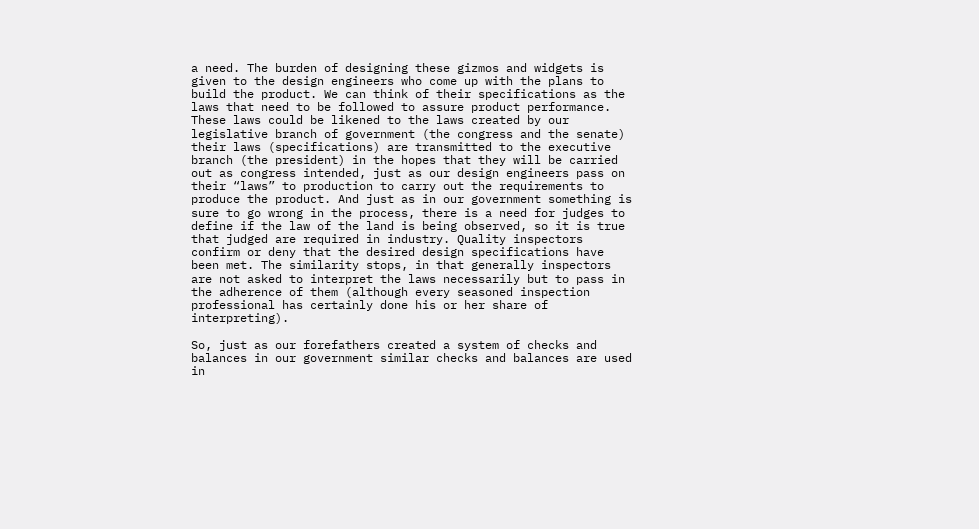a need. The burden of designing these gizmos and widgets is given to the design engineers who come up with the plans to build the product. We can think of their specifications as the laws that need to be followed to assure product performance. These laws could be likened to the laws created by our legislative branch of government (the congress and the senate) their laws (specifications) are transmitted to the executive branch (the president) in the hopes that they will be carried out as congress intended, just as our design engineers pass on their “laws” to production to carry out the requirements to produce the product. And just as in our government something is sure to go wrong in the process, there is a need for judges to define if the law of the land is being observed, so it is true that judged are required in industry. Quality inspectors confirm or deny that the desired design specifications have been met. The similarity stops, in that generally inspectors are not asked to interpret the laws necessarily but to pass in the adherence of them (although every seasoned inspection professional has certainly done his or her share of interpreting).

So, just as our forefathers created a system of checks and balances in our government similar checks and balances are used in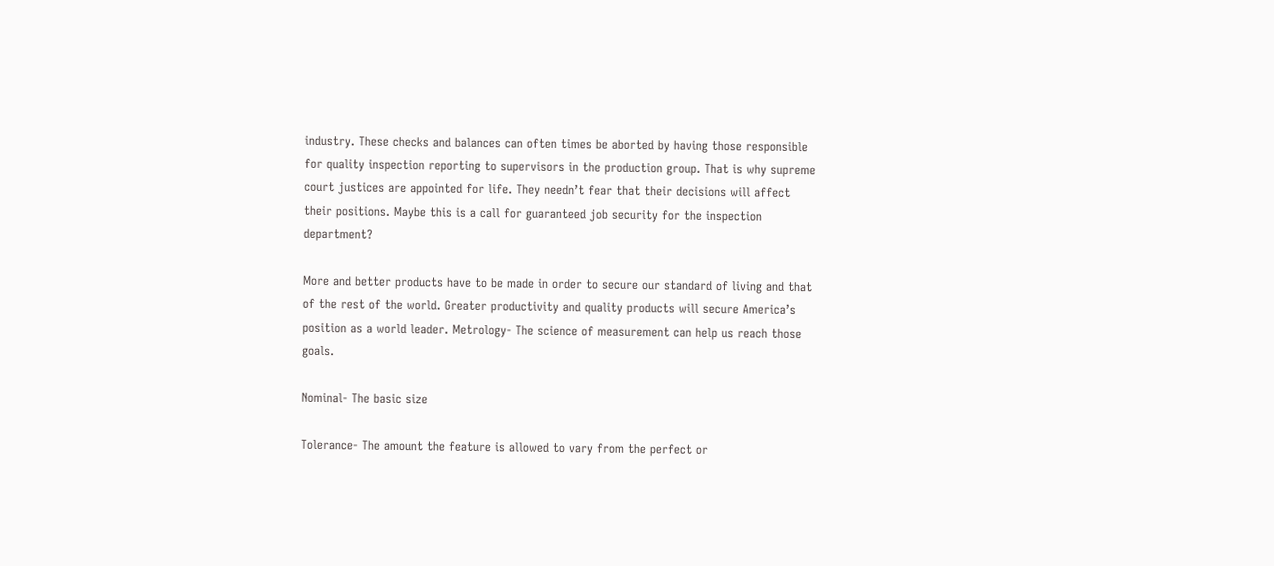industry. These checks and balances can often times be aborted by having those responsible for quality inspection reporting to supervisors in the production group. That is why supreme court justices are appointed for life. They needn’t fear that their decisions will affect their positions. Maybe this is a call for guaranteed job security for the inspection department?

More and better products have to be made in order to secure our standard of living and that of the rest of the world. Greater productivity and quality products will secure America’s position as a world leader. Metrology- The science of measurement can help us reach those goals.

Nominal- The basic size

Tolerance- The amount the feature is allowed to vary from the perfect or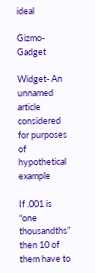ideal

Gizmo- Gadget

Widget- An unnamed article considered for purposes of hypothetical example

If .001 is “one thousandths” then 10 of them have to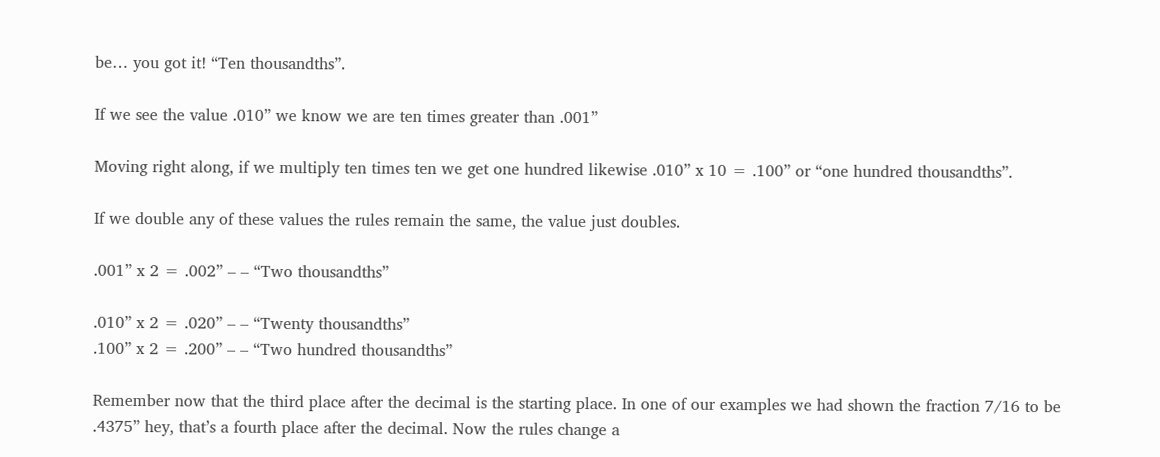be… you got it! “Ten thousandths”.

If we see the value .010” we know we are ten times greater than .001”

Moving right along, if we multiply ten times ten we get one hundred likewise .010” x 10 = .100” or “one hundred thousandths”.

If we double any of these values the rules remain the same, the value just doubles.

.001” x 2 = .002” – – “Two thousandths”

.010” x 2 = .020” – – “Twenty thousandths”
.100” x 2 = .200” – – “Two hundred thousandths”

Remember now that the third place after the decimal is the starting place. In one of our examples we had shown the fraction 7/16 to be .4375” hey, that’s a fourth place after the decimal. Now the rules change a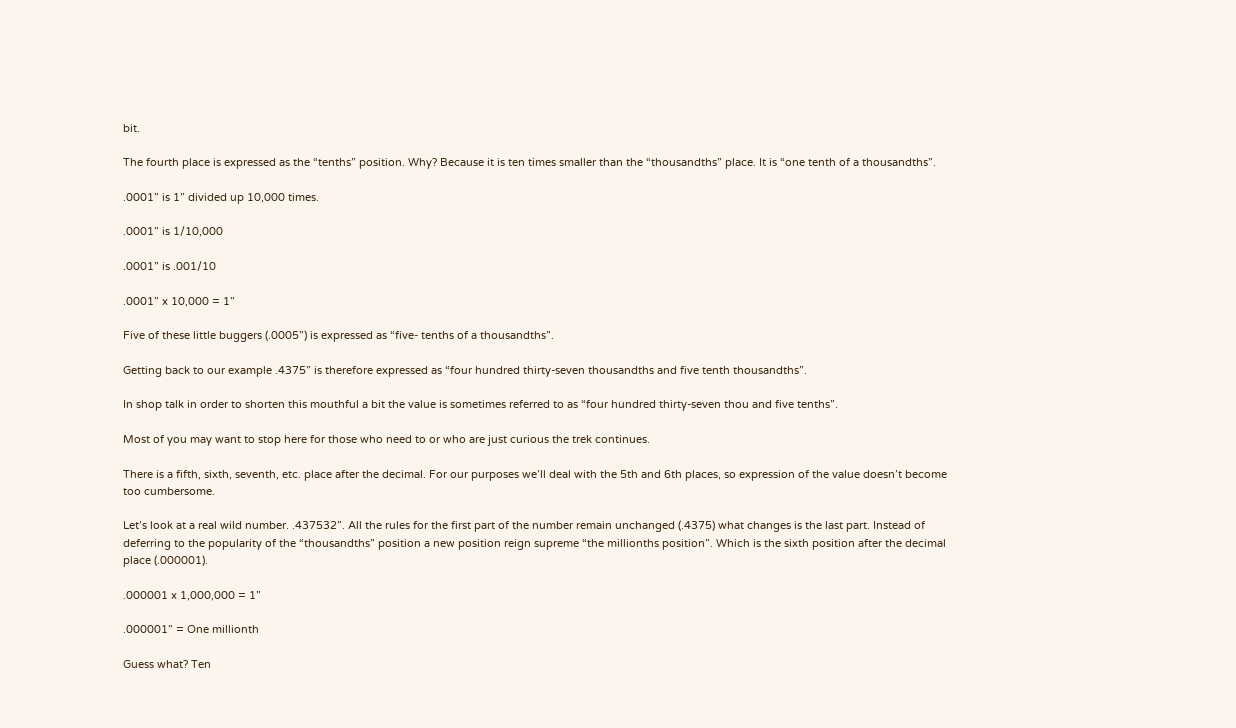bit.

The fourth place is expressed as the “tenths” position. Why? Because it is ten times smaller than the “thousandths” place. It is “one tenth of a thousandths”.

.0001” is 1” divided up 10,000 times.

.0001” is 1/10,000

.0001” is .001/10

.0001” x 10,000 = 1”

Five of these little buggers (.0005”) is expressed as “five- tenths of a thousandths”.

Getting back to our example .4375” is therefore expressed as “four hundred thirty-seven thousandths and five tenth thousandths”.

In shop talk in order to shorten this mouthful a bit the value is sometimes referred to as “four hundred thirty-seven thou and five tenths”.

Most of you may want to stop here for those who need to or who are just curious the trek continues.

There is a fifth, sixth, seventh, etc. place after the decimal. For our purposes we’ll deal with the 5th and 6th places, so expression of the value doesn’t become too cumbersome.

Let’s look at a real wild number. .437532”. All the rules for the first part of the number remain unchanged (.4375) what changes is the last part. Instead of deferring to the popularity of the “thousandths” position a new position reign supreme “the millionths position”. Which is the sixth position after the decimal place (.000001).

.000001 x 1,000,000 = 1”

.000001” = One millionth

Guess what? Ten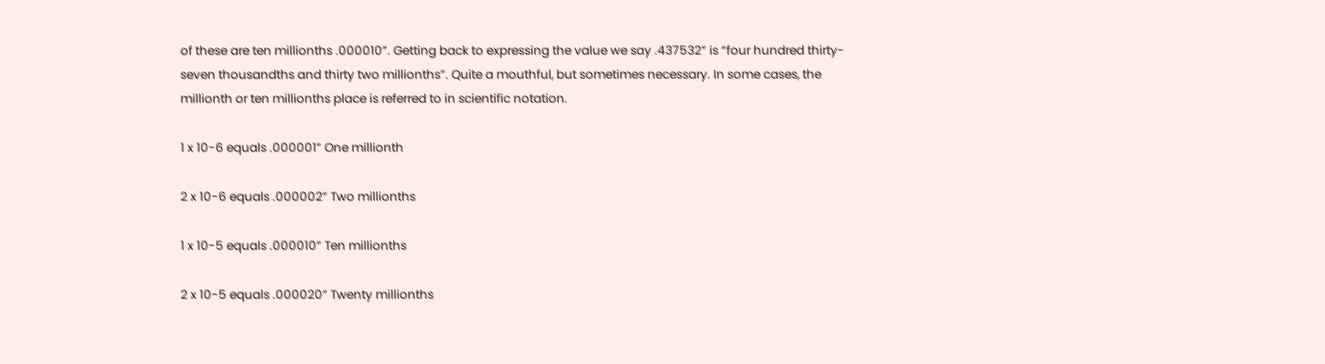of these are ten millionths .000010”. Getting back to expressing the value we say .437532” is “four hundred thirty-seven thousandths and thirty two millionths”. Quite a mouthful, but sometimes necessary. In some cases, the millionth or ten millionths place is referred to in scientific notation.

1 x 10-6 equals .000001” One millionth

2 x 10-6 equals .000002” Two millionths

1 x 10-5 equals .000010” Ten millionths

2 x 10-5 equals .000020” Twenty millionths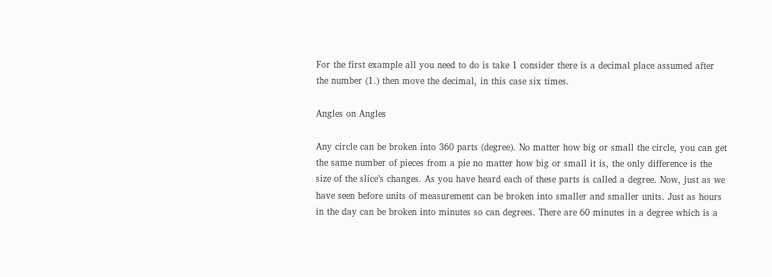For the first example all you need to do is take 1 consider there is a decimal place assumed after the number (1.) then move the decimal, in this case six times.

Angles on Angles

Any circle can be broken into 360 parts (degree). No matter how big or small the circle, you can get the same number of pieces from a pie no matter how big or small it is, the only difference is the size of the slice’s changes. As you have heard each of these parts is called a degree. Now, just as we have seen before units of measurement can be broken into smaller and smaller units. Just as hours in the day can be broken into minutes so can degrees. There are 60 minutes in a degree which is a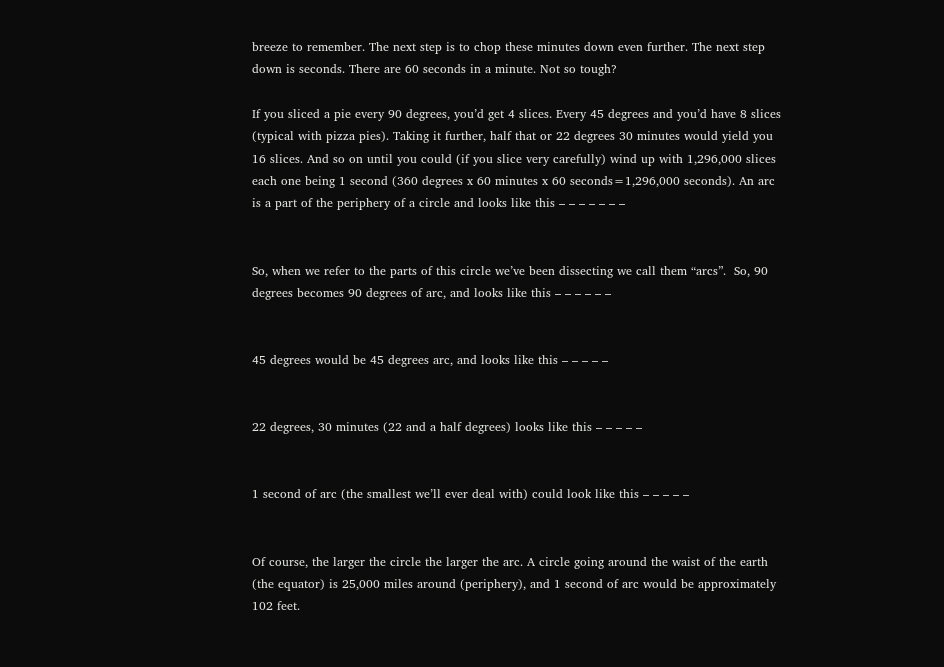breeze to remember. The next step is to chop these minutes down even further. The next step down is seconds. There are 60 seconds in a minute. Not so tough?

If you sliced a pie every 90 degrees, you’d get 4 slices. Every 45 degrees and you’d have 8 slices (typical with pizza pies). Taking it further, half that or 22 degrees 30 minutes would yield you 16 slices. And so on until you could (if you slice very carefully) wind up with 1,296,000 slices each one being 1 second (360 degrees x 60 minutes x 60 seconds=1,296,000 seconds). An arc is a part of the periphery of a circle and looks like this – – – – – – –


So, when we refer to the parts of this circle we’ve been dissecting we call them “arcs”.  So, 90 degrees becomes 90 degrees of arc, and looks like this – – – – – –


45 degrees would be 45 degrees arc, and looks like this – – – – –


22 degrees, 30 minutes (22 and a half degrees) looks like this – – – – –


1 second of arc (the smallest we’ll ever deal with) could look like this – – – – –


Of course, the larger the circle the larger the arc. A circle going around the waist of the earth (the equator) is 25,000 miles around (periphery), and 1 second of arc would be approximately 102 feet.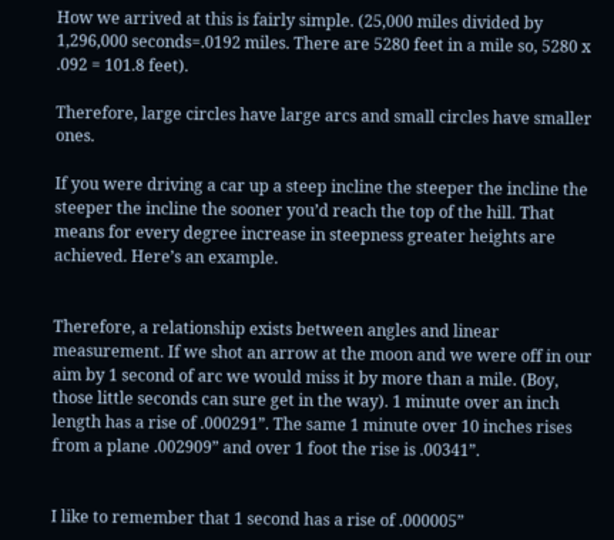How we arrived at this is fairly simple. (25,000 miles divided by 1,296,000 seconds=.0192 miles. There are 5280 feet in a mile so, 5280 x .092 = 101.8 feet).

Therefore, large circles have large arcs and small circles have smaller ones.

If you were driving a car up a steep incline the steeper the incline the steeper the incline the sooner you’d reach the top of the hill. That means for every degree increase in steepness greater heights are achieved. Here’s an example.


Therefore, a relationship exists between angles and linear measurement. If we shot an arrow at the moon and we were off in our aim by 1 second of arc we would miss it by more than a mile. (Boy, those little seconds can sure get in the way). 1 minute over an inch length has a rise of .000291”. The same 1 minute over 10 inches rises from a plane .002909” and over 1 foot the rise is .00341”.


I like to remember that 1 second has a rise of .000005”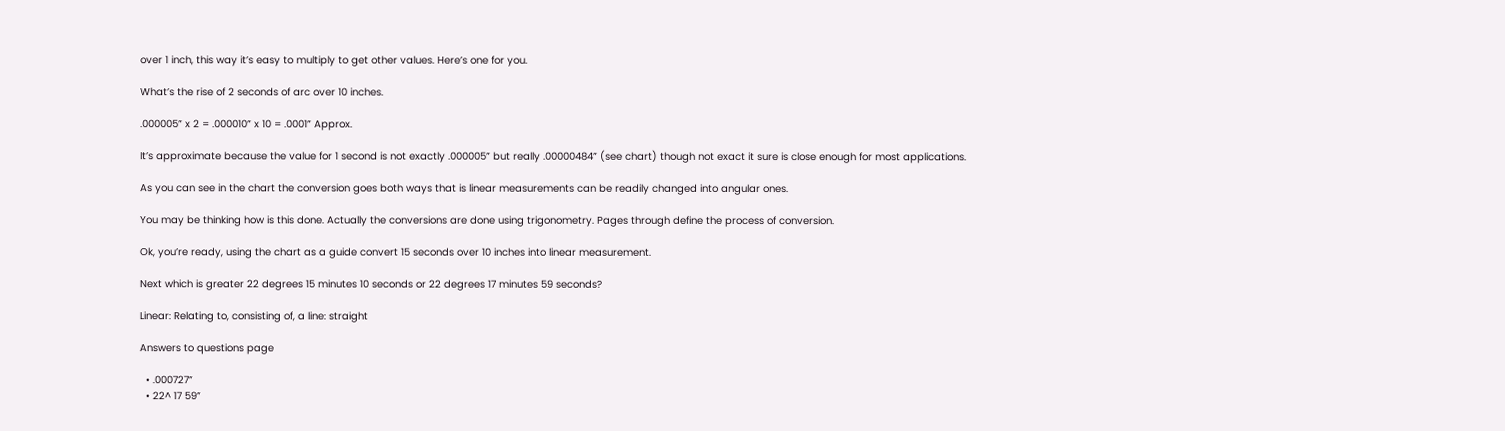over 1 inch, this way it’s easy to multiply to get other values. Here’s one for you.

What’s the rise of 2 seconds of arc over 10 inches.

.000005” x 2 = .000010” x 10 = .0001” Approx.

It’s approximate because the value for 1 second is not exactly .000005” but really .00000484” (see chart) though not exact it sure is close enough for most applications.

As you can see in the chart the conversion goes both ways that is linear measurements can be readily changed into angular ones.

You may be thinking how is this done. Actually the conversions are done using trigonometry. Pages through define the process of conversion.

Ok, you’re ready, using the chart as a guide convert 15 seconds over 10 inches into linear measurement.

Next which is greater 22 degrees 15 minutes 10 seconds or 22 degrees 17 minutes 59 seconds?

Linear: Relating to, consisting of, a line: straight

Answers to questions page

  • .000727”
  • 22^ 17 59”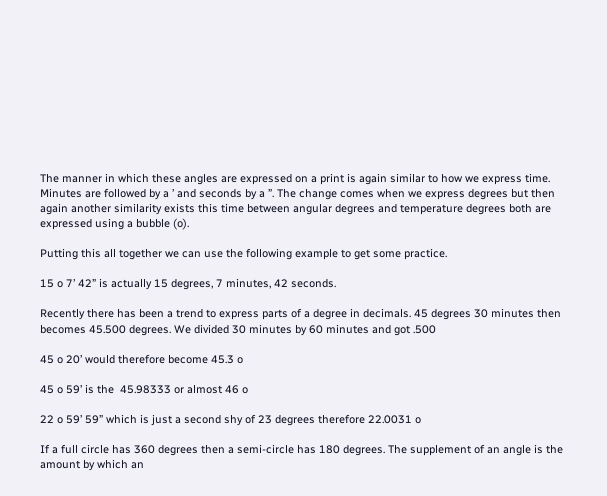The manner in which these angles are expressed on a print is again similar to how we express time. Minutes are followed by a ’ and seconds by a ”. The change comes when we express degrees but then again another similarity exists this time between angular degrees and temperature degrees both are expressed using a bubble (o).

Putting this all together we can use the following example to get some practice.

15 o 7’ 42” is actually 15 degrees, 7 minutes, 42 seconds.

Recently there has been a trend to express parts of a degree in decimals. 45 degrees 30 minutes then becomes 45.500 degrees. We divided 30 minutes by 60 minutes and got .500

45 o 20’ would therefore become 45.3 o

45 o 59’ is the  45.98333 or almost 46 o

22 o 59’ 59” which is just a second shy of 23 degrees therefore 22.0031 o

If a full circle has 360 degrees then a semi-circle has 180 degrees. The supplement of an angle is the amount by which an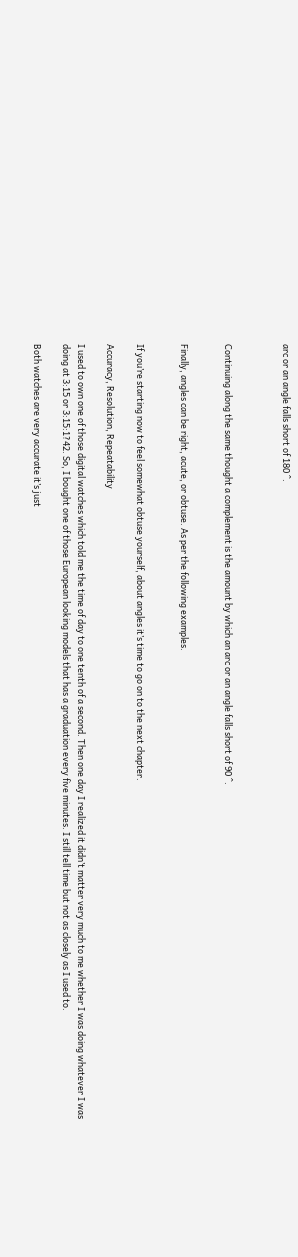arc or an angle falls short of 180 ^.



Continuing along the same thought a complement is the amount by which an arc or an angle falls short of 90 ^.


Finally, angles can be right, acute, or obtuse. As per the following examples.


If you’re starting now to feel somewhat obtuse yourself, about angles it’s time to go on to the next chapter.

Accuracy, Resolution, Repeatability

I used to own one of those digital watches which told me the time of day to one tenth of a second. Then one day I realized it didn’t matter very much to me whether I was doing whatever I was doing at 3:15 or 3:15:1?42. So, I bought one of those European looking models that has a graduation every five minutes. I still tell time but not as closely as I used to.

Both watches are very accurate it’s just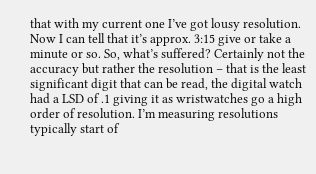that with my current one I’ve got lousy resolution. Now I can tell that it’s approx. 3:15 give or take a minute or so. So, what’s suffered? Certainly not the accuracy but rather the resolution – that is the least significant digit that can be read, the digital watch had a LSD of .1 giving it as wristwatches go a high order of resolution. I’m measuring resolutions typically start of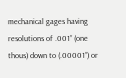mechanical gages having resolutions of .001” (one thous) down to (.00001”) or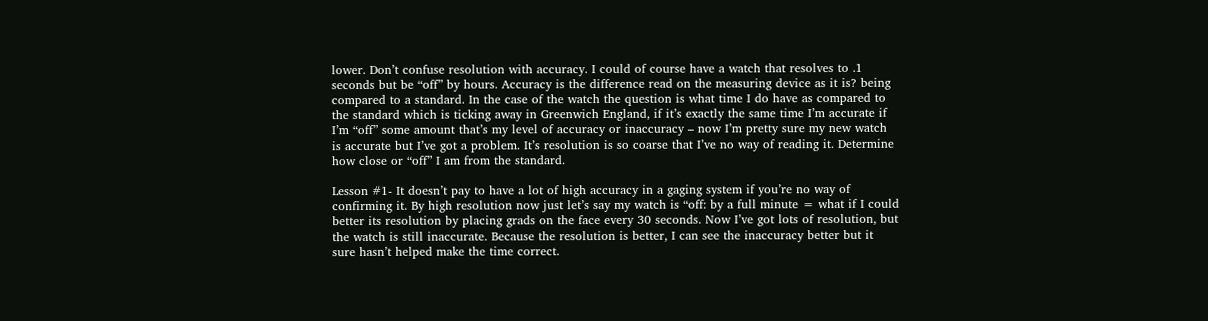lower. Don’t confuse resolution with accuracy. I could of course have a watch that resolves to .1 seconds but be “off” by hours. Accuracy is the difference read on the measuring device as it is? being compared to a standard. In the case of the watch the question is what time I do have as compared to the standard which is ticking away in Greenwich England, if it’s exactly the same time I’m accurate if I’m “off” some amount that’s my level of accuracy or inaccuracy – now I’m pretty sure my new watch is accurate but I’ve got a problem. It’s resolution is so coarse that I’ve no way of reading it. Determine how close or “off” I am from the standard.

Lesson #1- It doesn’t pay to have a lot of high accuracy in a gaging system if you’re no way of confirming it. By high resolution now just let’s say my watch is “off: by a full minute = what if I could better its resolution by placing grads on the face every 30 seconds. Now I’ve got lots of resolution, but the watch is still inaccurate. Because the resolution is better, I can see the inaccuracy better but it sure hasn’t helped make the time correct.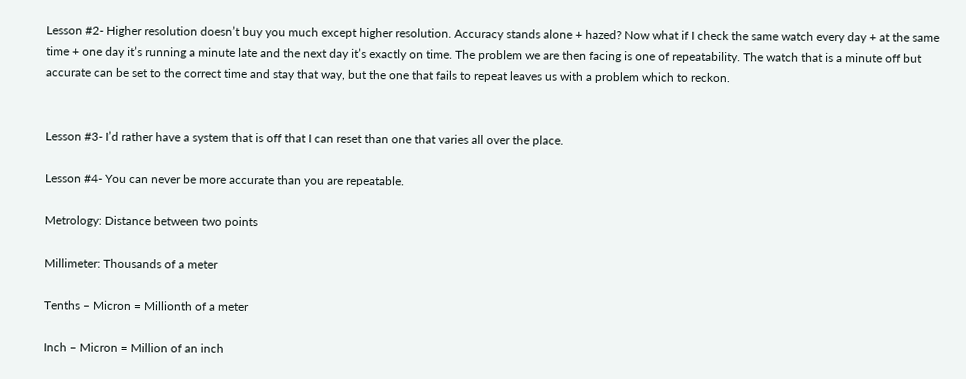Lesson #2- Higher resolution doesn’t buy you much except higher resolution. Accuracy stands alone + hazed? Now what if I check the same watch every day + at the same time + one day it’s running a minute late and the next day it’s exactly on time. The problem we are then facing is one of repeatability. The watch that is a minute off but accurate can be set to the correct time and stay that way, but the one that fails to repeat leaves us with a problem which to reckon.


Lesson #3- I’d rather have a system that is off that I can reset than one that varies all over the place.

Lesson #4- You can never be more accurate than you are repeatable.

Metrology: Distance between two points

Millimeter: Thousands of a meter

Tenths – Micron = Millionth of a meter

Inch – Micron = Million of an inch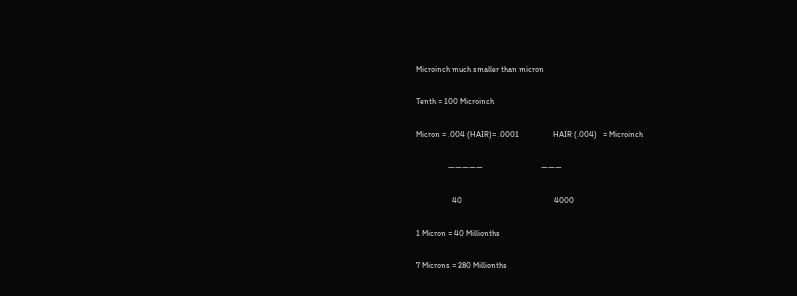Microinch much smaller than micron

Tenth = 100 Microinch

Micron = .004 (HAIR)= .0001                 HAIR (.004)   = Microinch

                —————                             ———

                  40                                              4000

1 Micron = 40 Millionths

7 Microns = 280 Millionths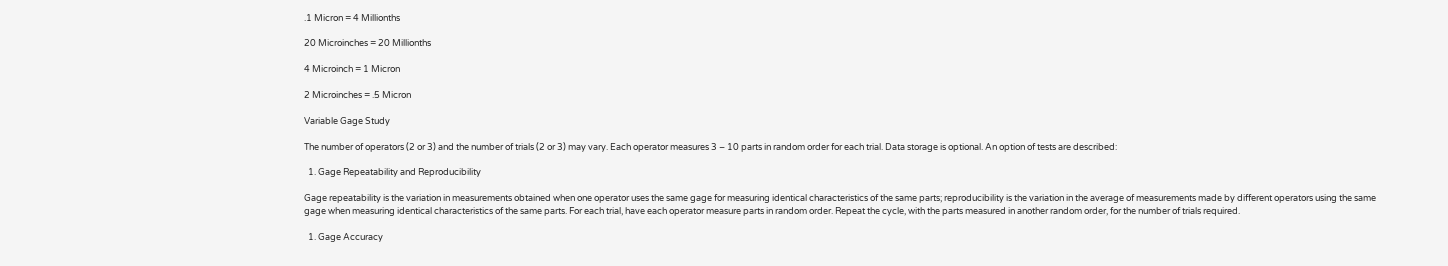.1 Micron = 4 Millionths

20 Microinches = 20 Millionths

4 Microinch = 1 Micron

2 Microinches = .5 Micron

Variable Gage Study

The number of operators (2 or 3) and the number of trials (2 or 3) may vary. Each operator measures 3 – 10 parts in random order for each trial. Data storage is optional. An option of tests are described:

  1. Gage Repeatability and Reproducibility

Gage repeatability is the variation in measurements obtained when one operator uses the same gage for measuring identical characteristics of the same parts; reproducibility is the variation in the average of measurements made by different operators using the same gage when measuring identical characteristics of the same parts. For each trial, have each operator measure parts in random order. Repeat the cycle, with the parts measured in another random order, for the number of trials required.

  1. Gage Accuracy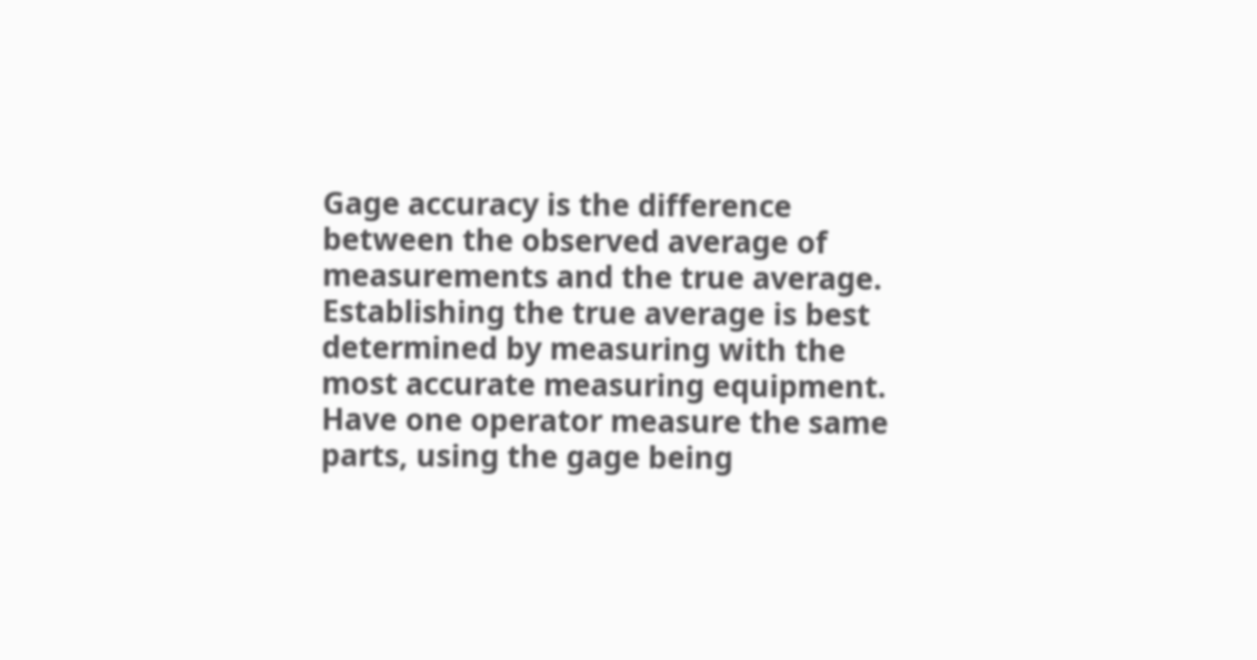Gage accuracy is the difference between the observed average of measurements and the true average. Establishing the true average is best determined by measuring with the most accurate measuring equipment. Have one operator measure the same parts, using the gage being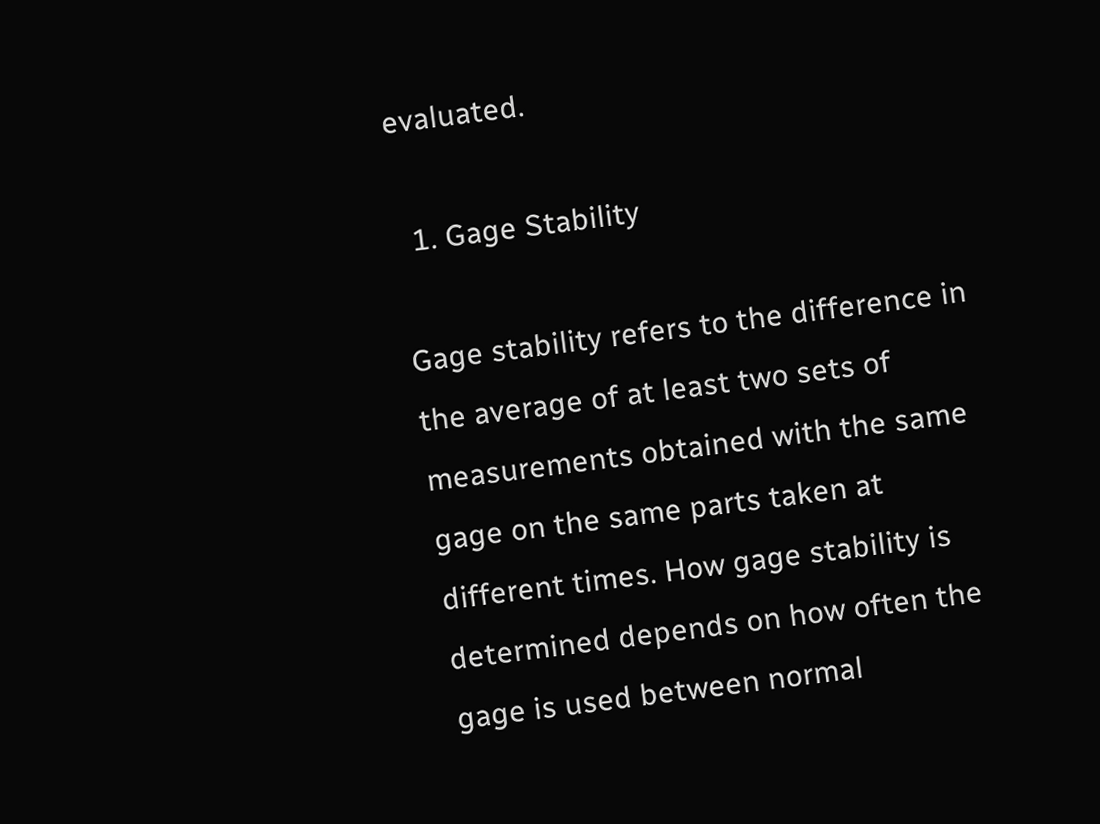evaluated.

  1. Gage Stability

Gage stability refers to the difference in the average of at least two sets of measurements obtained with the same gage on the same parts taken at different times. How gage stability is determined depends on how often the gage is used between normal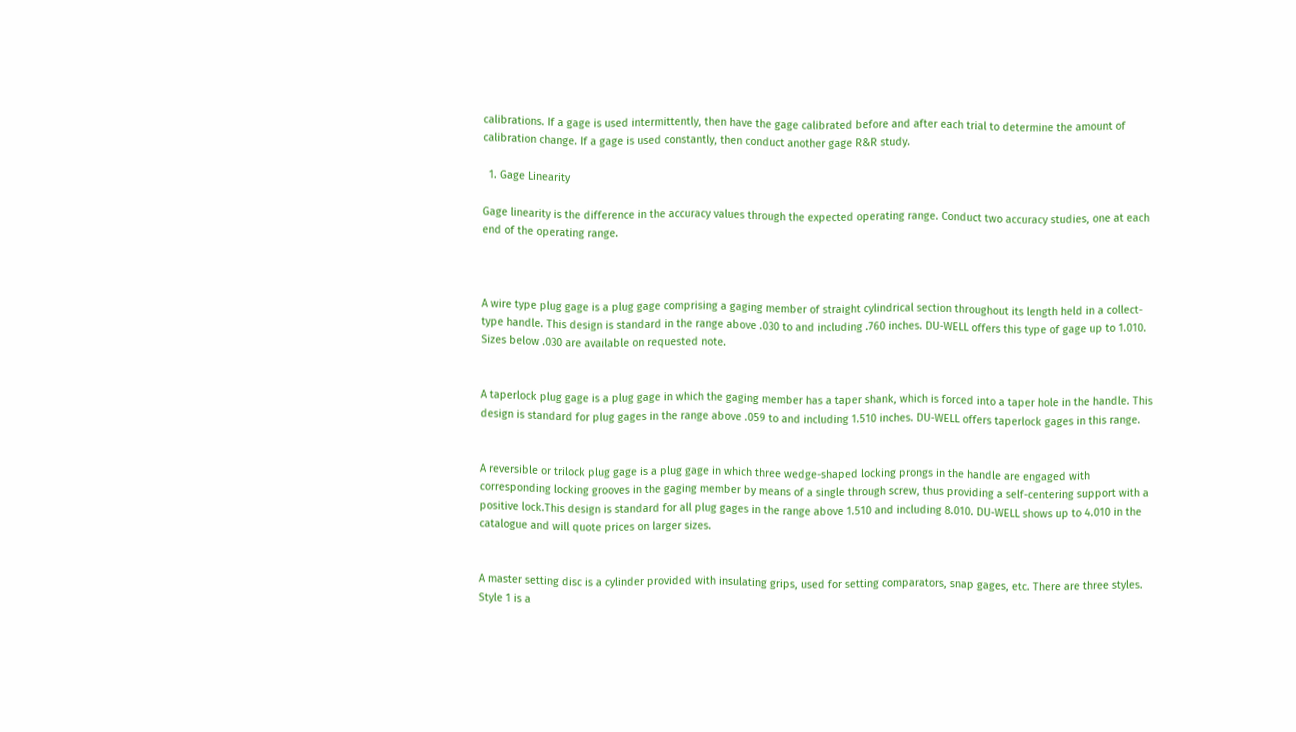calibrations. If a gage is used intermittently, then have the gage calibrated before and after each trial to determine the amount of calibration change. If a gage is used constantly, then conduct another gage R&R study.

  1. Gage Linearity

Gage linearity is the difference in the accuracy values through the expected operating range. Conduct two accuracy studies, one at each end of the operating range.



A wire type plug gage is a plug gage comprising a gaging member of straight cylindrical section throughout its length held in a collect-type handle. This design is standard in the range above .030 to and including .760 inches. DU-WELL offers this type of gage up to 1.010. Sizes below .030 are available on requested note.


A taperlock plug gage is a plug gage in which the gaging member has a taper shank, which is forced into a taper hole in the handle. This design is standard for plug gages in the range above .059 to and including 1.510 inches. DU-WELL offers taperlock gages in this range.


A reversible or trilock plug gage is a plug gage in which three wedge-shaped locking prongs in the handle are engaged with corresponding locking grooves in the gaging member by means of a single through screw, thus providing a self-centering support with a positive lock.This design is standard for all plug gages in the range above 1.510 and including 8.010. DU-WELL shows up to 4.010 in the catalogue and will quote prices on larger sizes.


A master setting disc is a cylinder provided with insulating grips, used for setting comparators, snap gages, etc. There are three styles. Style 1 is a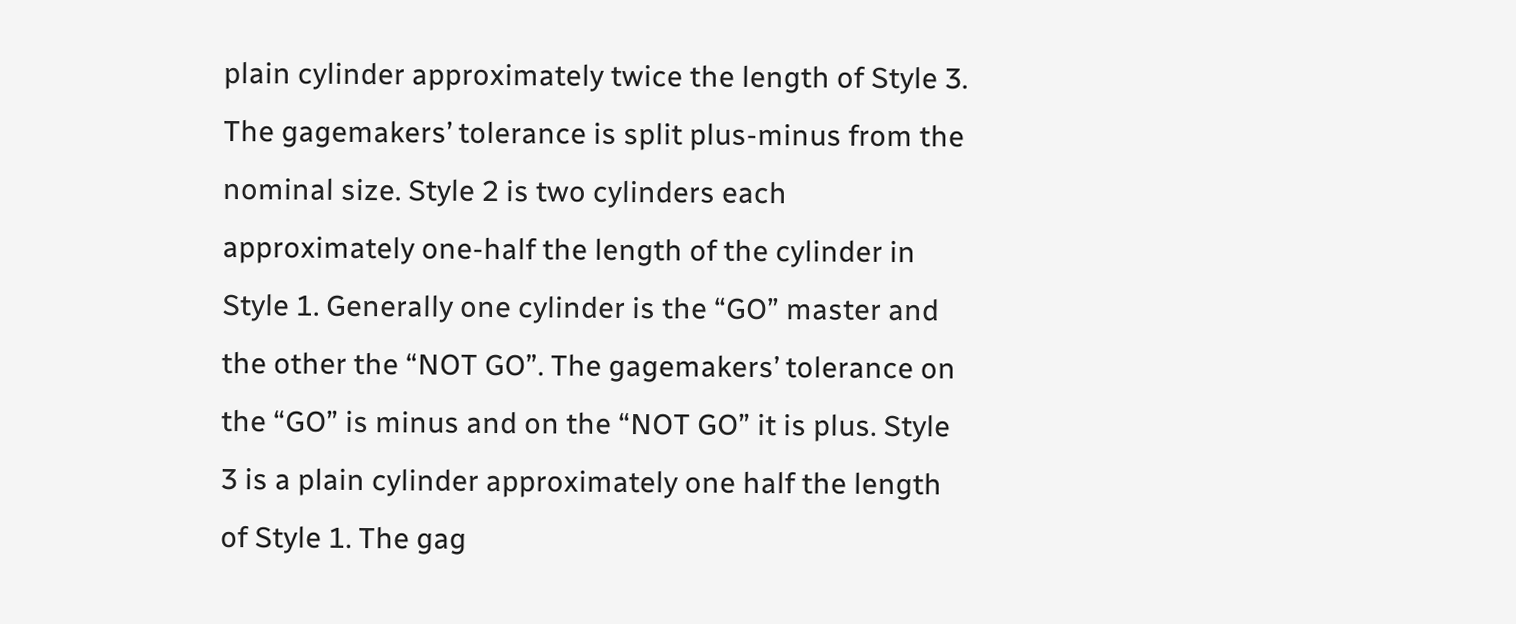plain cylinder approximately twice the length of Style 3. The gagemakers’ tolerance is split plus-minus from the nominal size. Style 2 is two cylinders each approximately one-half the length of the cylinder in Style 1. Generally one cylinder is the “GO” master and the other the “NOT GO”. The gagemakers’ tolerance on the “GO” is minus and on the “NOT GO” it is plus. Style 3 is a plain cylinder approximately one half the length of Style 1. The gag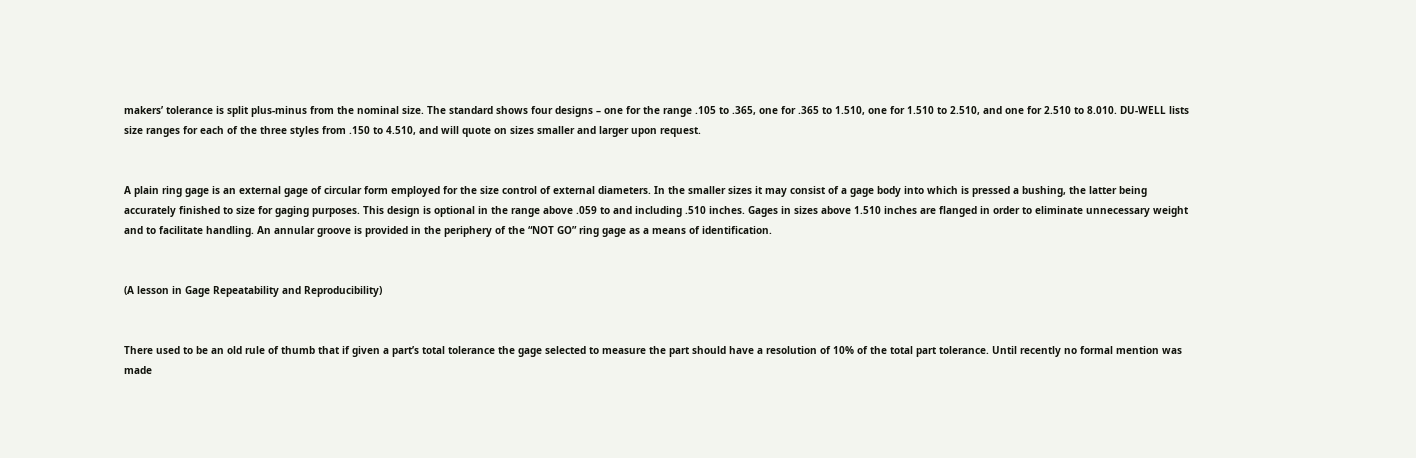makers’ tolerance is split plus-minus from the nominal size. The standard shows four designs – one for the range .105 to .365, one for .365 to 1.510, one for 1.510 to 2.510, and one for 2.510 to 8.010. DU-WELL lists size ranges for each of the three styles from .150 to 4.510, and will quote on sizes smaller and larger upon request.


A plain ring gage is an external gage of circular form employed for the size control of external diameters. In the smaller sizes it may consist of a gage body into which is pressed a bushing, the latter being accurately finished to size for gaging purposes. This design is optional in the range above .059 to and including .510 inches. Gages in sizes above 1.510 inches are flanged in order to eliminate unnecessary weight and to facilitate handling. An annular groove is provided in the periphery of the “NOT GO” ring gage as a means of identification.


(A lesson in Gage Repeatability and Reproducibility)


There used to be an old rule of thumb that if given a part’s total tolerance the gage selected to measure the part should have a resolution of 10% of the total part tolerance. Until recently no formal mention was made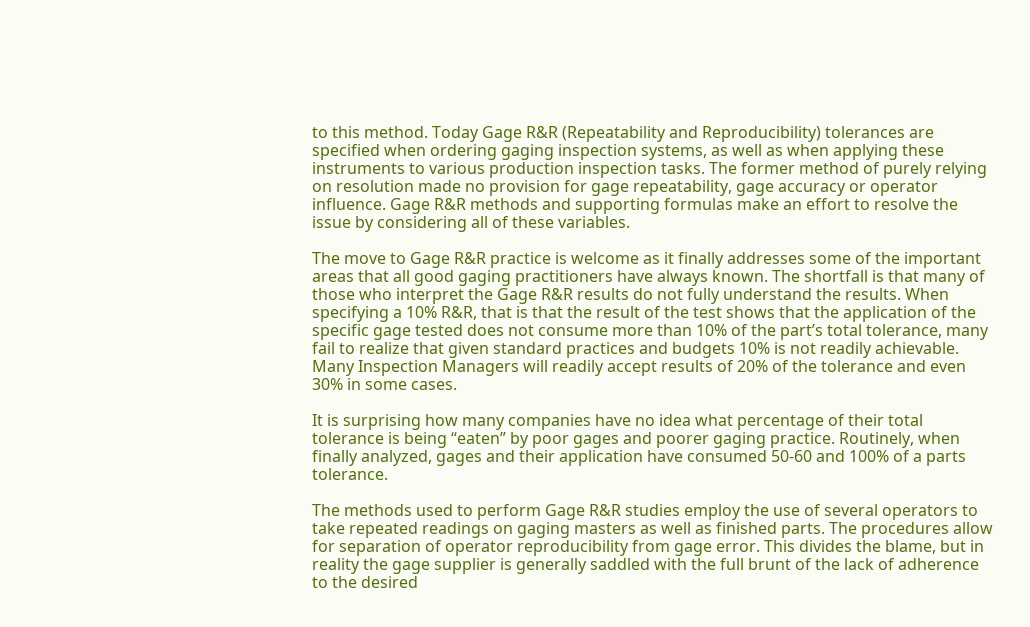to this method. Today Gage R&R (Repeatability and Reproducibility) tolerances are  specified when ordering gaging inspection systems, as well as when applying these instruments to various production inspection tasks. The former method of purely relying on resolution made no provision for gage repeatability, gage accuracy or operator influence. Gage R&R methods and supporting formulas make an effort to resolve the issue by considering all of these variables.

The move to Gage R&R practice is welcome as it finally addresses some of the important areas that all good gaging practitioners have always known. The shortfall is that many of those who interpret the Gage R&R results do not fully understand the results. When specifying a 10% R&R, that is that the result of the test shows that the application of the specific gage tested does not consume more than 10% of the part’s total tolerance, many fail to realize that given standard practices and budgets 10% is not readily achievable. Many Inspection Managers will readily accept results of 20% of the tolerance and even 30% in some cases.

It is surprising how many companies have no idea what percentage of their total tolerance is being “eaten” by poor gages and poorer gaging practice. Routinely, when finally analyzed, gages and their application have consumed 50-60 and 100% of a parts tolerance.

The methods used to perform Gage R&R studies employ the use of several operators to take repeated readings on gaging masters as well as finished parts. The procedures allow for separation of operator reproducibility from gage error. This divides the blame, but in reality the gage supplier is generally saddled with the full brunt of the lack of adherence to the desired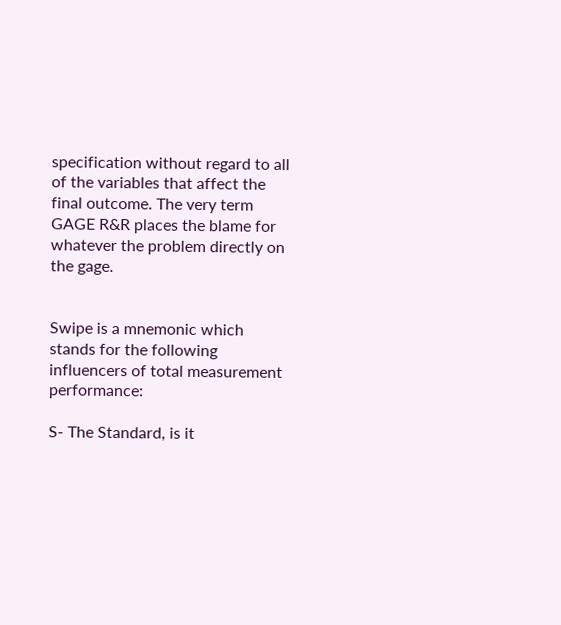specification without regard to all of the variables that affect the final outcome. The very term GAGE R&R places the blame for whatever the problem directly on the gage.


Swipe is a mnemonic which stands for the following influencers of total measurement performance:

S- The Standard, is it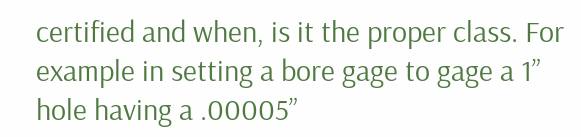certified and when, is it the proper class. For example in setting a bore gage to gage a 1” hole having a .00005”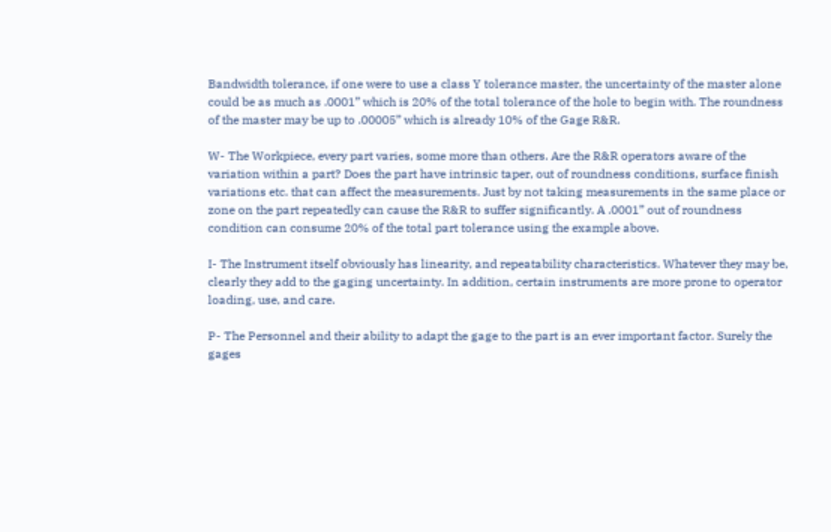Bandwidth tolerance, if one were to use a class Y tolerance master, the uncertainty of the master alone could be as much as .0001” which is 20% of the total tolerance of the hole to begin with. The roundness of the master may be up to .00005” which is already 10% of the Gage R&R.

W- The Workpiece, every part varies, some more than others. Are the R&R operators aware of the variation within a part? Does the part have intrinsic taper, out of roundness conditions, surface finish variations etc. that can affect the measurements. Just by not taking measurements in the same place or zone on the part repeatedly can cause the R&R to suffer significantly. A .0001” out of roundness condition can consume 20% of the total part tolerance using the example above.

I- The Instrument itself obviously has linearity, and repeatability characteristics. Whatever they may be, clearly they add to the gaging uncertainty. In addition, certain instruments are more prone to operator loading, use, and care.

P- The Personnel and their ability to adapt the gage to the part is an ever important factor. Surely the gages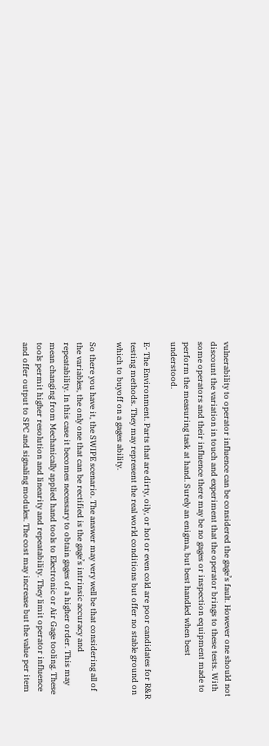vulnerability to operator influence can be considered the gage’s fault. However one should not discount the variation in touch and experiment that the operator brings to these tests. With some operators and their influence there may be no gages or inspection equipment made to perform the measuring task at hand. Surely an enigma, but best handled when best understood.

E- The Environment. Parts that are dirty, oily, or hot or even cold are poor candidates for R&R testing methods. They may represent the real world conditions but offer no stable ground on which to buyoff on a gages ability.

So there you have it, the SWIPE scenario. The answer may very well be that considering all of the variables, the only one that can be rectified is the gage’s intrinsic accuracy and repeatability. In this case it becomes necessary to obtain gages of a higher order. This may mean changing from Mechanically applied hand tools to Electronic or Air Gage tooling. These tools permit higher resolution and linearity and repeatability. They limit operator influence and offer output to SPC and signaling modules. The cost may increase but the value per item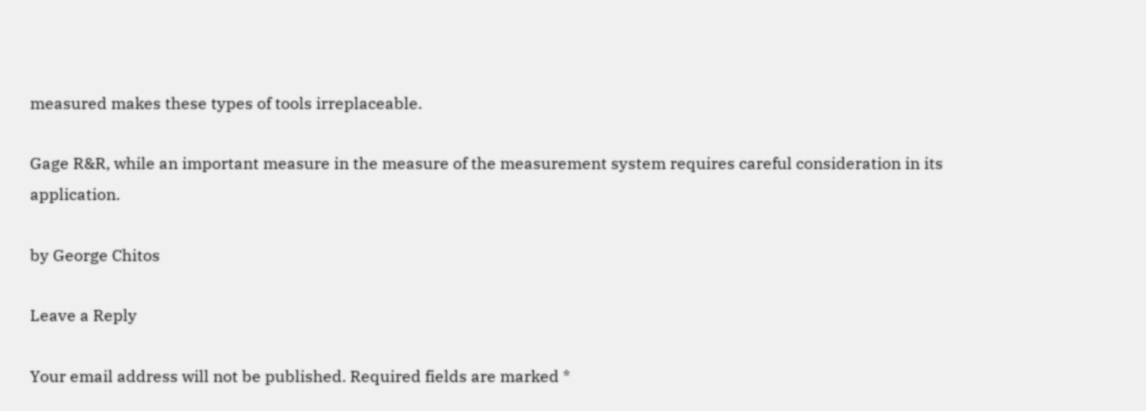measured makes these types of tools irreplaceable.

Gage R&R, while an important measure in the measure of the measurement system requires careful consideration in its application.

by George Chitos

Leave a Reply

Your email address will not be published. Required fields are marked *